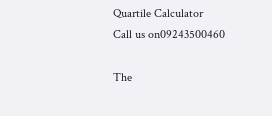Quartile Calculator
Call us on09243500460

The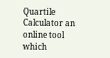Quartile Calculator an online tool which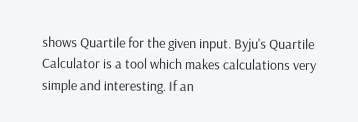shows Quartile for the given input. Byju's Quartile Calculator is a tool which makes calculations very simple and interesting. If an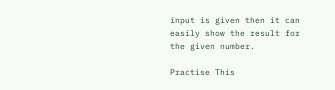input is given then it can easily show the result for the given number.

Practise This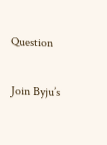Question

Join Byju’s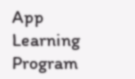App Learning Program